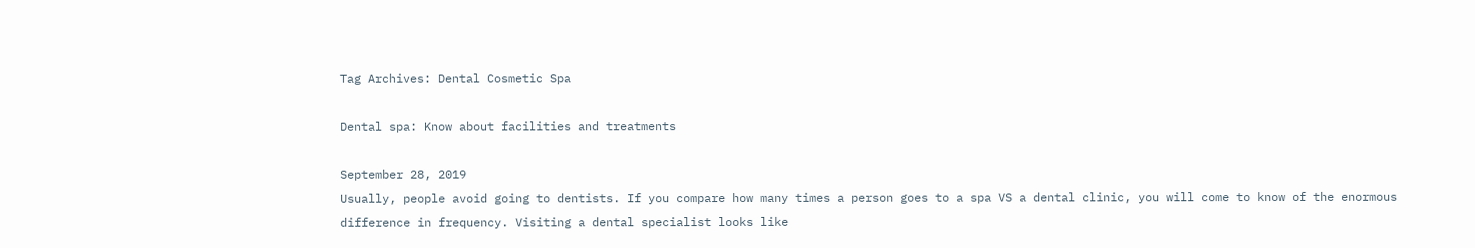Tag Archives: Dental Cosmetic Spa

Dental spa: Know about facilities and treatments

September 28, 2019
Usually, people avoid going to dentists. If you compare how many times a person goes to a spa VS a dental clinic, you will come to know of the enormous difference in frequency. Visiting a dental specialist looks like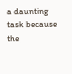a daunting task because the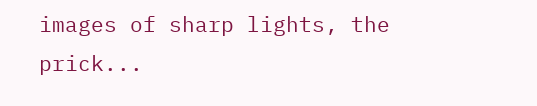images of sharp lights, the prick...